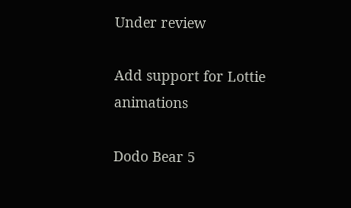Under review

Add support for Lottie animations

Dodo Bear 5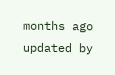months ago updated by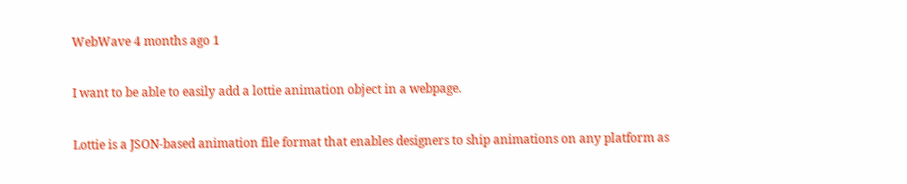WebWave 4 months ago 1

I want to be able to easily add a lottie animation object in a webpage.

Lottie is a JSON-based animation file format that enables designers to ship animations on any platform as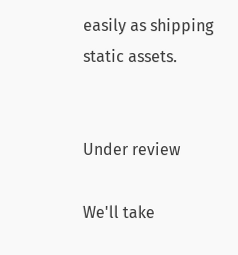easily as shipping static assets.


Under review

We'll take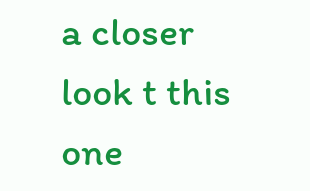a closer look t this one